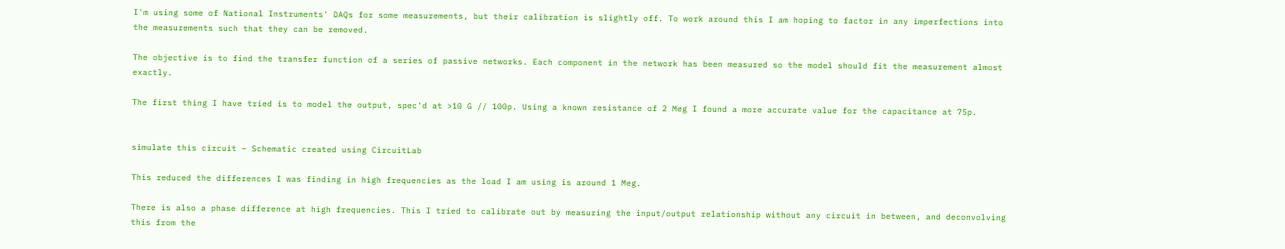I'm using some of National Instruments' DAQs for some measurements, but their calibration is slightly off. To work around this I am hoping to factor in any imperfections into the measurements such that they can be removed.

The objective is to find the transfer function of a series of passive networks. Each component in the network has been measured so the model should fit the measurement almost exactly.

The first thing I have tried is to model the output, spec'd at >10 G // 100p. Using a known resistance of 2 Meg I found a more accurate value for the capacitance at 75p.


simulate this circuit – Schematic created using CircuitLab

This reduced the differences I was finding in high frequencies as the load I am using is around 1 Meg.

There is also a phase difference at high frequencies. This I tried to calibrate out by measuring the input/output relationship without any circuit in between, and deconvolving this from the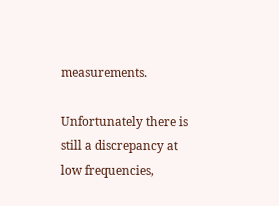measurements.

Unfortunately there is still a discrepancy at low frequencies,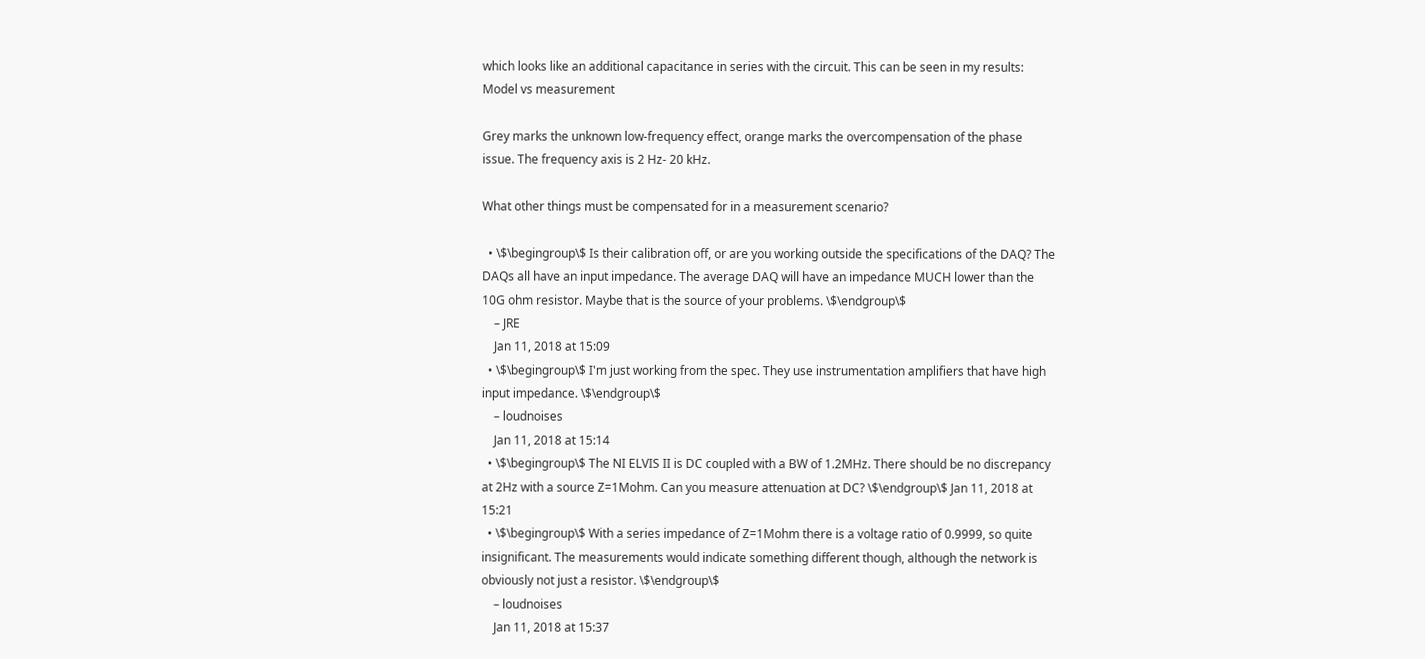which looks like an additional capacitance in series with the circuit. This can be seen in my results: Model vs measurement

Grey marks the unknown low-frequency effect, orange marks the overcompensation of the phase issue. The frequency axis is 2 Hz- 20 kHz.

What other things must be compensated for in a measurement scenario?

  • \$\begingroup\$ Is their calibration off, or are you working outside the specifications of the DAQ? The DAQs all have an input impedance. The average DAQ will have an impedance MUCH lower than the 10G ohm resistor. Maybe that is the source of your problems. \$\endgroup\$
    – JRE
    Jan 11, 2018 at 15:09
  • \$\begingroup\$ I'm just working from the spec. They use instrumentation amplifiers that have high input impedance. \$\endgroup\$
    – loudnoises
    Jan 11, 2018 at 15:14
  • \$\begingroup\$ The NI ELVIS II is DC coupled with a BW of 1.2MHz. There should be no discrepancy at 2Hz with a source Z=1Mohm. Can you measure attenuation at DC? \$\endgroup\$ Jan 11, 2018 at 15:21
  • \$\begingroup\$ With a series impedance of Z=1Mohm there is a voltage ratio of 0.9999, so quite insignificant. The measurements would indicate something different though, although the network is obviously not just a resistor. \$\endgroup\$
    – loudnoises
    Jan 11, 2018 at 15:37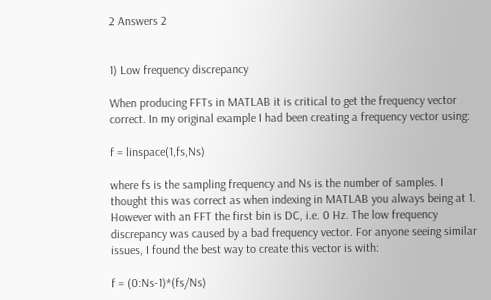2 Answers 2


1) Low frequency discrepancy

When producing FFTs in MATLAB it is critical to get the frequency vector correct. In my original example I had been creating a frequency vector using:

f = linspace(1,fs,Ns)

where fs is the sampling frequency and Ns is the number of samples. I thought this was correct as when indexing in MATLAB you always being at 1. However with an FFT the first bin is DC, i.e. 0 Hz. The low frequency discrepancy was caused by a bad frequency vector. For anyone seeing similar issues, I found the best way to create this vector is with:

f = (0:Ns-1)*(fs/Ns)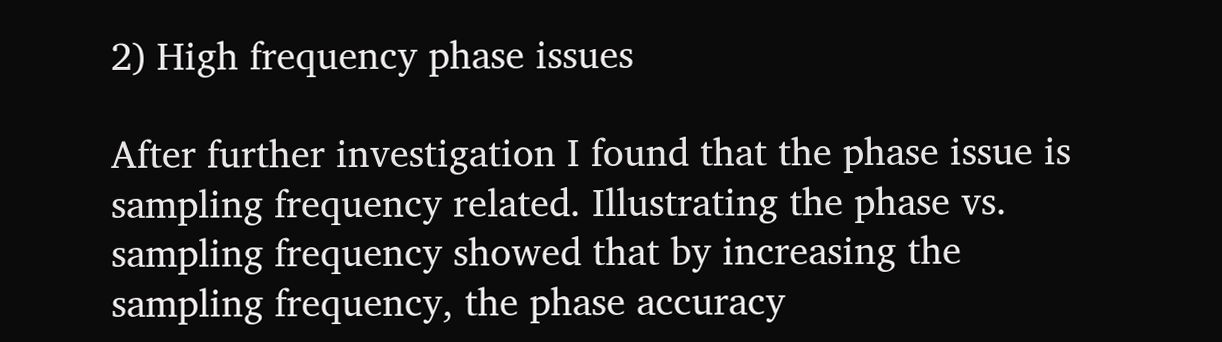2) High frequency phase issues

After further investigation I found that the phase issue is sampling frequency related. Illustrating the phase vs. sampling frequency showed that by increasing the sampling frequency, the phase accuracy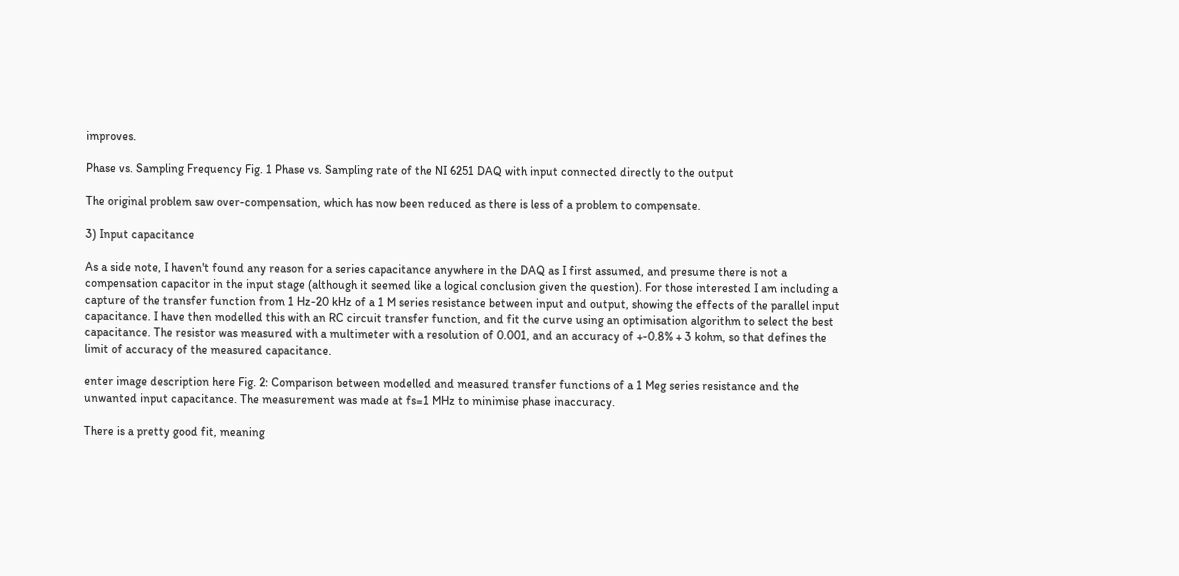improves.

Phase vs. Sampling Frequency Fig. 1 Phase vs. Sampling rate of the NI 6251 DAQ with input connected directly to the output

The original problem saw over-compensation, which has now been reduced as there is less of a problem to compensate.

3) Input capacitance

As a side note, I haven't found any reason for a series capacitance anywhere in the DAQ as I first assumed, and presume there is not a compensation capacitor in the input stage (although it seemed like a logical conclusion given the question). For those interested I am including a capture of the transfer function from 1 Hz-20 kHz of a 1 M series resistance between input and output, showing the effects of the parallel input capacitance. I have then modelled this with an RC circuit transfer function, and fit the curve using an optimisation algorithm to select the best capacitance. The resistor was measured with a multimeter with a resolution of 0.001, and an accuracy of +-0.8% + 3 kohm, so that defines the limit of accuracy of the measured capacitance.

enter image description here Fig. 2: Comparison between modelled and measured transfer functions of a 1 Meg series resistance and the unwanted input capacitance. The measurement was made at fs=1 MHz to minimise phase inaccuracy.

There is a pretty good fit, meaning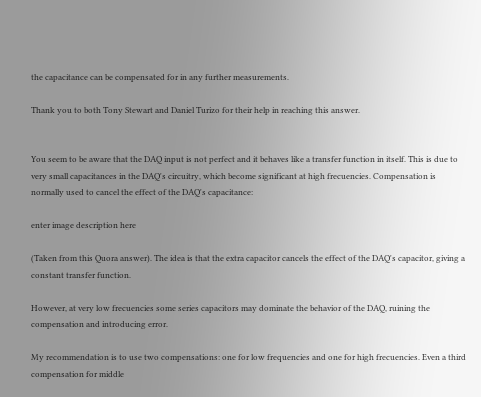the capacitance can be compensated for in any further measurements.

Thank you to both Tony Stewart and Daniel Turizo for their help in reaching this answer.


You seem to be aware that the DAQ input is not perfect and it behaves like a transfer function in itself. This is due to very small capacitances in the DAQ's circuitry, which become significant at high frecuencies. Compensation is normally used to cancel the effect of the DAQ's capacitance:

enter image description here

(Taken from this Quora answer). The idea is that the extra capacitor cancels the effect of the DAQ's capacitor, giving a constant transfer function.

However, at very low frecuencies some series capacitors may dominate the behavior of the DAQ, ruining the compensation and introducing error.

My recommendation is to use two compensations: one for low frequencies and one for high frecuencies. Even a third compensation for middle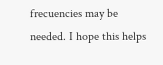frecuencies may be needed. I hope this helps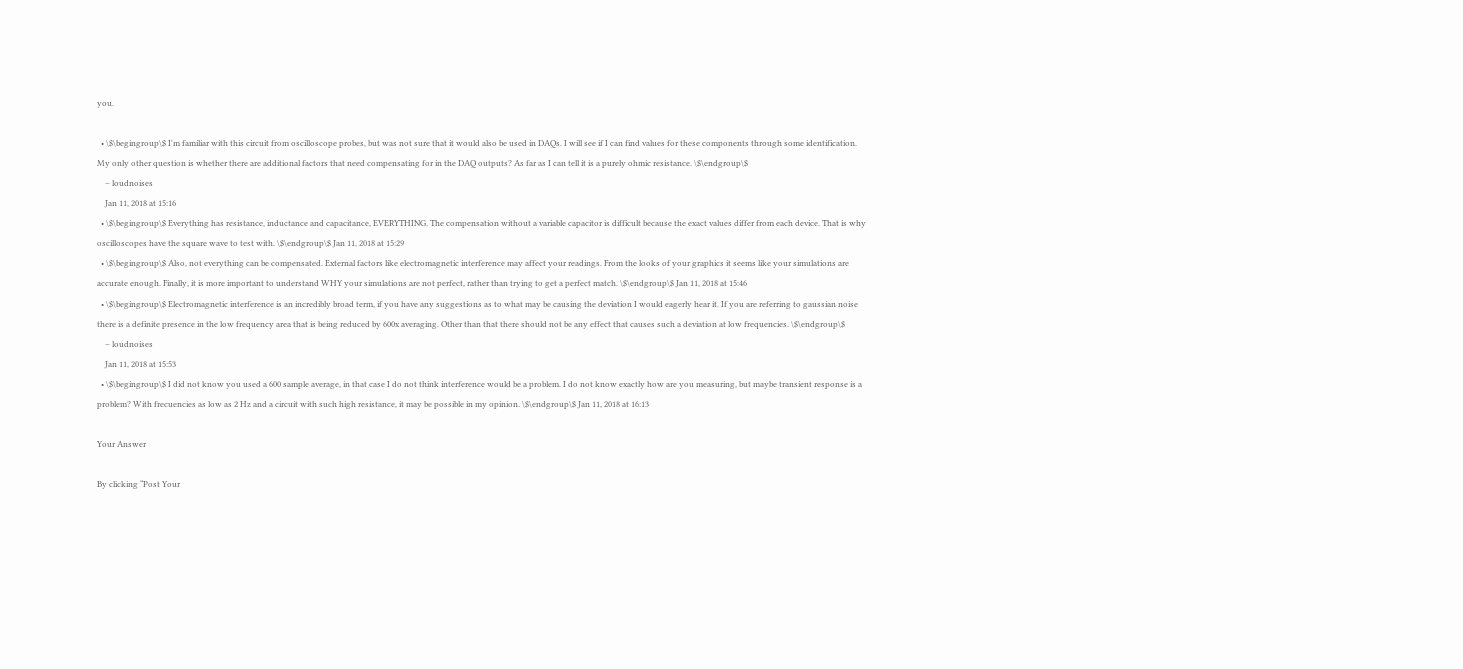you.

  • \$\begingroup\$ I'm familiar with this circuit from oscilloscope probes, but was not sure that it would also be used in DAQs. I will see if I can find values for these components through some identification. My only other question is whether there are additional factors that need compensating for in the DAQ outputs? As far as I can tell it is a purely ohmic resistance. \$\endgroup\$
    – loudnoises
    Jan 11, 2018 at 15:16
  • \$\begingroup\$ Everything has resistance, inductance and capacitance, EVERYTHING. The compensation without a variable capacitor is difficult because the exact values differ from each device. That is why oscilloscopes have the square wave to test with. \$\endgroup\$ Jan 11, 2018 at 15:29
  • \$\begingroup\$ Also, not everything can be compensated. External factors like electromagnetic interference may affect your readings. From the looks of your graphics it seems like your simulations are accurate enough. Finally, it is more important to understand WHY your simulations are not perfect, rather than trying to get a perfect match. \$\endgroup\$ Jan 11, 2018 at 15:46
  • \$\begingroup\$ Electromagnetic interference is an incredibly broad term, if you have any suggestions as to what may be causing the deviation I would eagerly hear it. If you are referring to gaussian noise there is a definite presence in the low frequency area that is being reduced by 600x averaging. Other than that there should not be any effect that causes such a deviation at low frequencies. \$\endgroup\$
    – loudnoises
    Jan 11, 2018 at 15:53
  • \$\begingroup\$ I did not know you used a 600 sample average, in that case I do not think interference would be a problem. I do not know exactly how are you measuring, but maybe transient response is a problem? With frecuencies as low as 2 Hz and a circuit with such high resistance, it may be possible in my opinion. \$\endgroup\$ Jan 11, 2018 at 16:13

Your Answer

By clicking “Post Your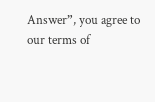Answer”, you agree to our terms of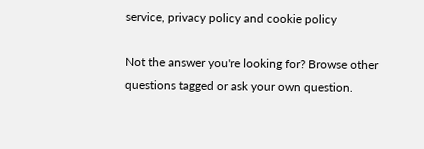service, privacy policy and cookie policy

Not the answer you're looking for? Browse other questions tagged or ask your own question.